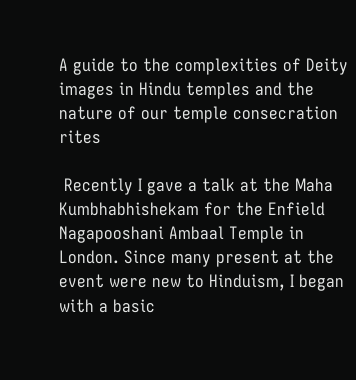A guide to the complexities of Deity images in Hindu temples and the nature of our temple consecration rites

 Recently I gave a talk at the Maha Kumbhabhishekam for the Enfield Nagapooshani Ambaal Temple in London. Since many present at the event were new to Hinduism, I began with a basic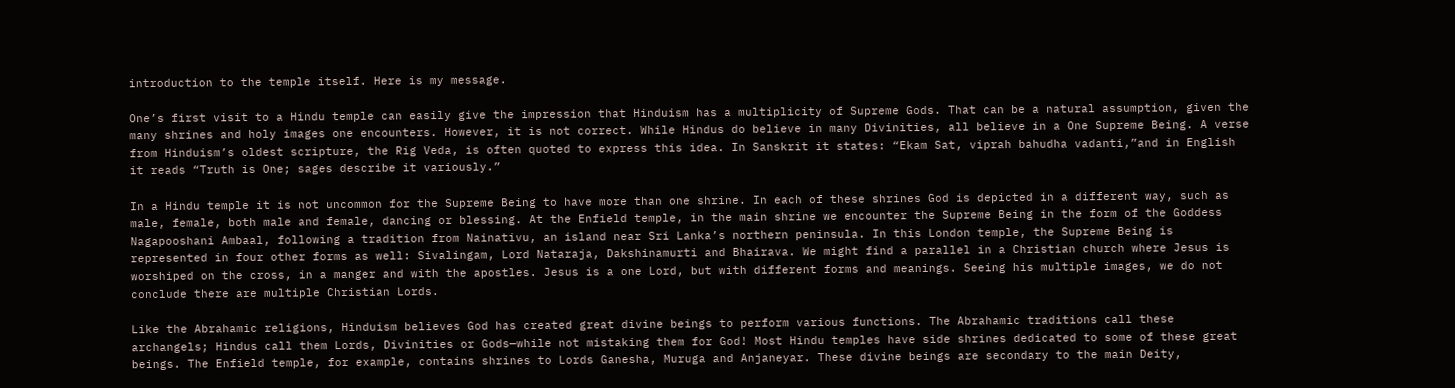introduction to the temple itself. Here is my message.

One’s first visit to a Hindu temple can easily give the impression that Hinduism has a multiplicity of Supreme Gods. That can be a natural assumption, given the many shrines and holy images one encounters. However, it is not correct. While Hindus do believe in many Divinities, all believe in a One Supreme Being. A verse from Hinduism’s oldest scripture, the Rig Veda, is often quoted to express this idea. In Sanskrit it states: “Ekam Sat, viprah bahudha vadanti,”and in English it reads “Truth is One; sages describe it variously.”

In a Hindu temple it is not uncommon for the Supreme Being to have more than one shrine. In each of these shrines God is depicted in a different way, such as male, female, both male and female, dancing or blessing. At the Enfield temple, in the main shrine we encounter the Supreme Being in the form of the Goddess Nagapooshani Ambaal, following a tradition from Nainativu, an island near Sri Lanka’s northern peninsula. In this London temple, the Supreme Being is represented in four other forms as well: Sivalingam, Lord Nataraja, Dakshinamurti and Bhairava. We might find a parallel in a Christian church where Jesus is worshiped on the cross, in a manger and with the apostles. Jesus is a one Lord, but with different forms and meanings. Seeing his multiple images, we do not conclude there are multiple Christian Lords.

Like the Abrahamic religions, Hinduism believes God has created great divine beings to perform various functions. The Abrahamic traditions call these archangels; Hindus call them Lords, Divinities or Gods—while not mistaking them for God! Most Hindu temples have side shrines dedicated to some of these great beings. The Enfield temple, for example, contains shrines to Lords Ganesha, Muruga and Anjaneyar. These divine beings are secondary to the main Deity,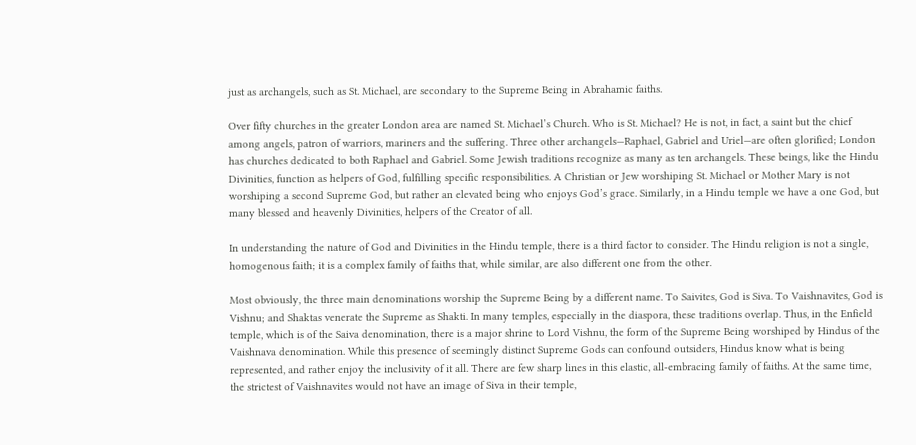just as archangels, such as St. Michael, are secondary to the Supreme Being in Abrahamic faiths.

Over fifty churches in the greater London area are named St. Michael’s Church. Who is St. Michael? He is not, in fact, a saint but the chief among angels, patron of warriors, mariners and the suffering. Three other archangels—Raphael, Gabriel and Uriel—are often glorified; London has churches dedicated to both Raphael and Gabriel. Some Jewish traditions recognize as many as ten archangels. These beings, like the Hindu Divinities, function as helpers of God, fulfilling specific responsibilities. A Christian or Jew worshiping St. Michael or Mother Mary is not worshiping a second Supreme God, but rather an elevated being who enjoys God’s grace. Similarly, in a Hindu temple we have a one God, but many blessed and heavenly Divinities, helpers of the Creator of all.

In understanding the nature of God and Divinities in the Hindu temple, there is a third factor to consider. The Hindu religion is not a single, homogenous faith; it is a complex family of faiths that, while similar, are also different one from the other.

Most obviously, the three main denominations worship the Supreme Being by a different name. To Saivites, God is Siva. To Vaishnavites, God is Vishnu; and Shaktas venerate the Supreme as Shakti. In many temples, especially in the diaspora, these traditions overlap. Thus, in the Enfield temple, which is of the Saiva denomination, there is a major shrine to Lord Vishnu, the form of the Supreme Being worshiped by Hindus of the Vaishnava denomination. While this presence of seemingly distinct Supreme Gods can confound outsiders, Hindus know what is being represented, and rather enjoy the inclusivity of it all. There are few sharp lines in this elastic, all-embracing family of faiths. At the same time, the strictest of Vaishnavites would not have an image of Siva in their temple,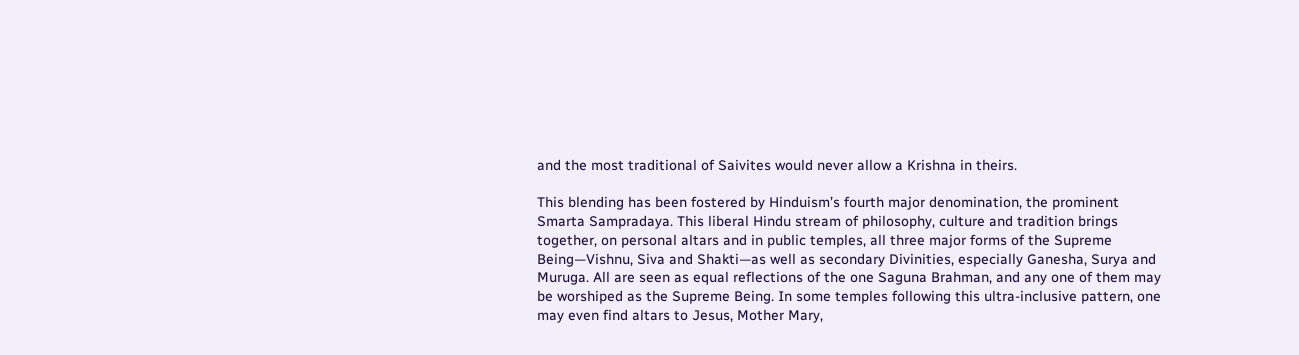and the most traditional of Saivites would never allow a Krishna in theirs.

This blending has been fostered by Hinduism’s fourth major denomination, the prominent Smarta Sampradaya. This liberal Hindu stream of philosophy, culture and tradition brings together, on personal altars and in public temples, all three major forms of the Supreme Being—Vishnu, Siva and Shakti—as well as secondary Divinities, especially Ganesha, Surya and Muruga. All are seen as equal reflections of the one Saguna Brahman, and any one of them may be worshiped as the Supreme Being. In some temples following this ultra-inclusive pattern, one may even find altars to Jesus, Mother Mary,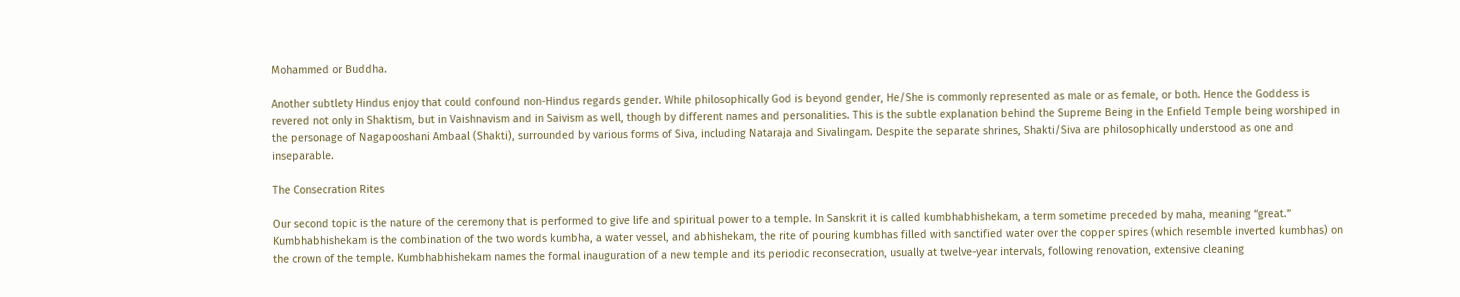Mohammed or Buddha.

Another subtlety Hindus enjoy that could confound non-Hindus regards gender. While philosophically God is beyond gender, He/She is commonly represented as male or as female, or both. Hence the Goddess is revered not only in Shaktism, but in Vaishnavism and in Saivism as well, though by different names and personalities. This is the subtle explanation behind the Supreme Being in the Enfield Temple being worshiped in the personage of Nagapooshani Ambaal (Shakti), surrounded by various forms of Siva, including Nataraja and Sivalingam. Despite the separate shrines, Shakti/Siva are philosophically understood as one and inseparable.

The Consecration Rites

Our second topic is the nature of the ceremony that is performed to give life and spiritual power to a temple. In Sanskrit it is called kumbhabhishekam, a term sometime preceded by maha, meaning “great.” Kumbhabhishekam is the combination of the two words kumbha, a water vessel, and abhishekam, the rite of pouring kumbhas filled with sanctified water over the copper spires (which resemble inverted kumbhas) on the crown of the temple. Kumbhabhishekam names the formal inauguration of a new temple and its periodic reconsecration, usually at twelve-year intervals, following renovation, extensive cleaning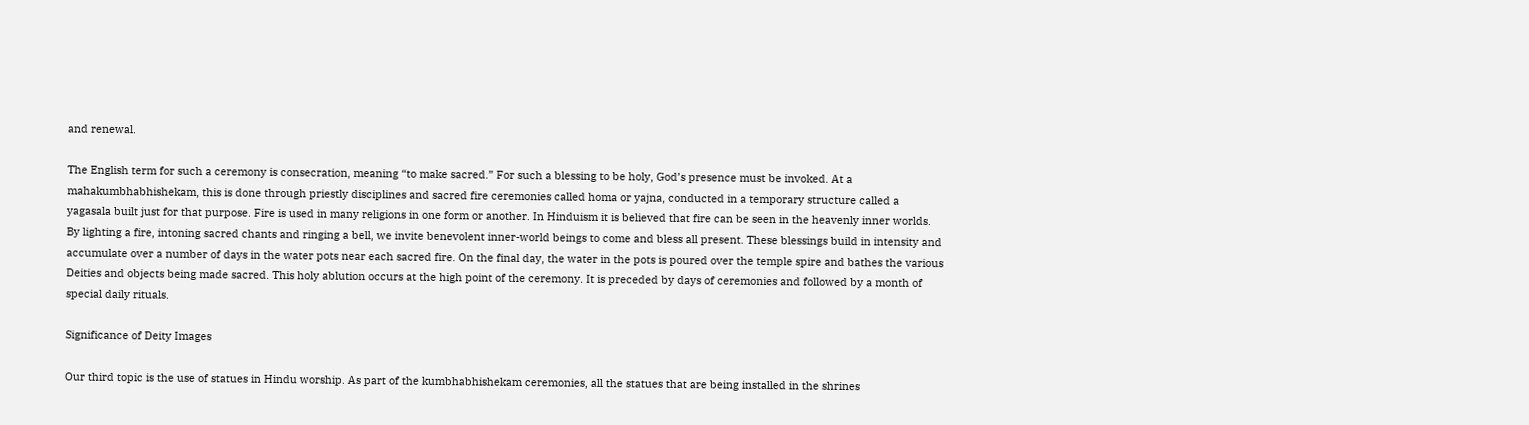and renewal.

The English term for such a ceremony is consecration, meaning “to make sacred.” For such a blessing to be holy, God’s presence must be invoked. At a mahakumbhabhishekam, this is done through priestly disciplines and sacred fire ceremonies called homa or yajna, conducted in a temporary structure called a yagasala built just for that purpose. Fire is used in many religions in one form or another. In Hinduism it is believed that fire can be seen in the heavenly inner worlds. By lighting a fire, intoning sacred chants and ringing a bell, we invite benevolent inner-world beings to come and bless all present. These blessings build in intensity and accumulate over a number of days in the water pots near each sacred fire. On the final day, the water in the pots is poured over the temple spire and bathes the various Deities and objects being made sacred. This holy ablution occurs at the high point of the ceremony. It is preceded by days of ceremonies and followed by a month of special daily rituals.

Significance of Deity Images

Our third topic is the use of statues in Hindu worship. As part of the kumbhabhishekam ceremonies, all the statues that are being installed in the shrines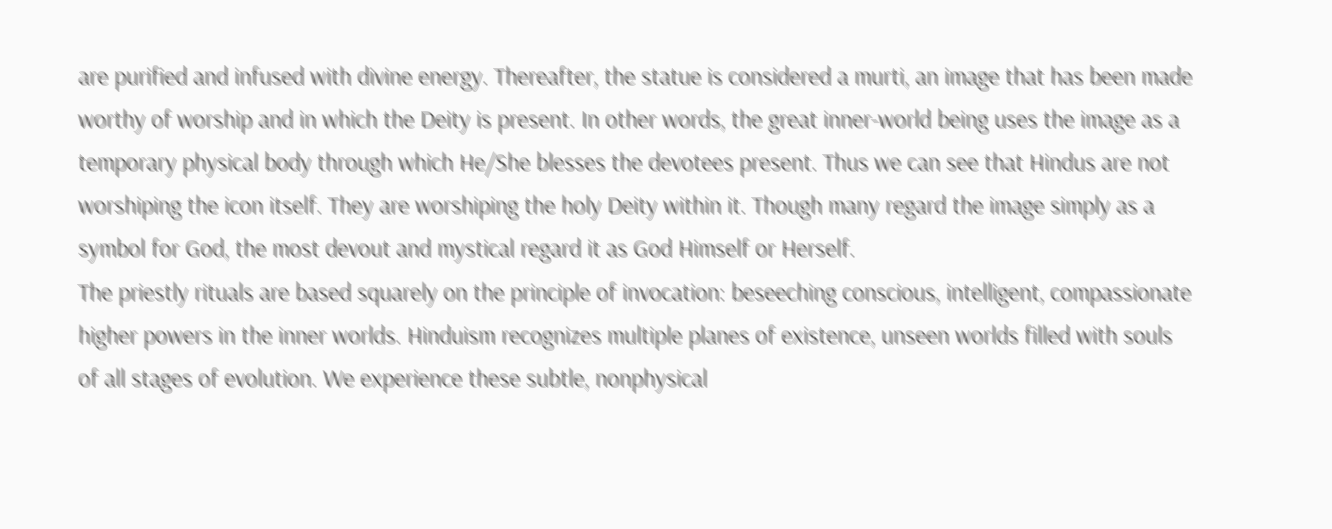are purified and infused with divine energy. Thereafter, the statue is considered a murti, an image that has been made worthy of worship and in which the Deity is present. In other words, the great inner-world being uses the image as a temporary physical body through which He/She blesses the devotees present. Thus we can see that Hindus are not worshiping the icon itself. They are worshiping the holy Deity within it. Though many regard the image simply as a symbol for God, the most devout and mystical regard it as God Himself or Herself.
The priestly rituals are based squarely on the principle of invocation: beseeching conscious, intelligent, compassionate higher powers in the inner worlds. Hinduism recognizes multiple planes of existence, unseen worlds filled with souls of all stages of evolution. We experience these subtle, nonphysical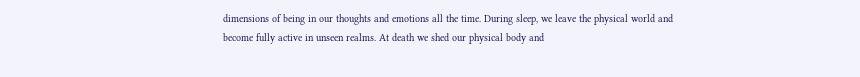dimensions of being in our thoughts and emotions all the time. During sleep, we leave the physical world and become fully active in unseen realms. At death we shed our physical body and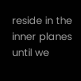reside in the inner planes until we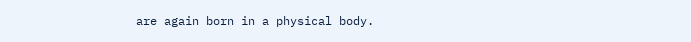are again born in a physical body.